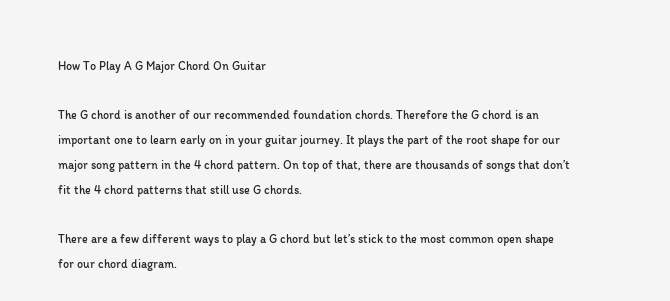How To Play A G Major Chord On Guitar

The G chord is another of our recommended foundation chords. Therefore the G chord is an important one to learn early on in your guitar journey. It plays the part of the root shape for our major song pattern in the 4 chord pattern. On top of that, there are thousands of songs that don’t fit the 4 chord patterns that still use G chords.

There are a few different ways to play a G chord but let’s stick to the most common open shape for our chord diagram.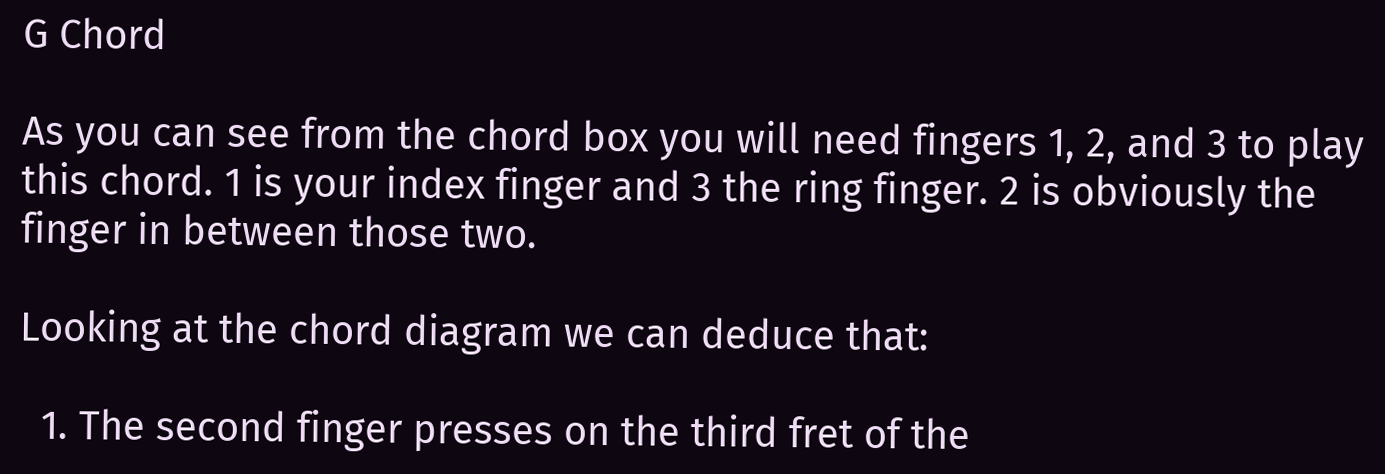G Chord

As you can see from the chord box you will need fingers 1, 2, and 3 to play this chord. 1 is your index finger and 3 the ring finger. 2 is obviously the finger in between those two.

Looking at the chord diagram we can deduce that:

  1. The second finger presses on the third fret of the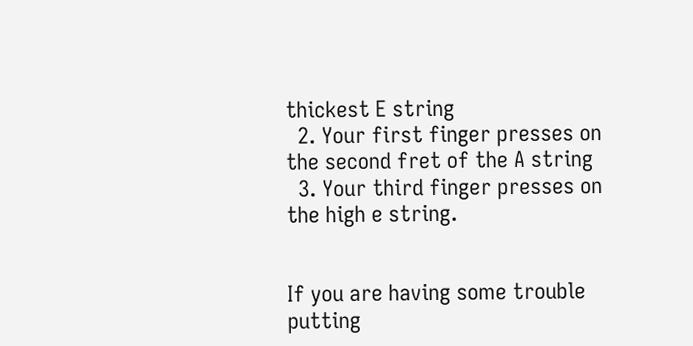thickest E string
  2. Your first finger presses on the second fret of the A string
  3. Your third finger presses on the high e string.


If you are having some trouble putting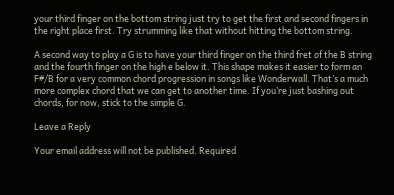your third finger on the bottom string just try to get the first and second fingers in the right place first. Try strumming like that without hitting the bottom string.

A second way to play a G is to have your third finger on the third fret of the B string and the fourth finger on the high e below it. This shape makes it easier to form an F#/B for a very common chord progression in songs like Wonderwall. That’s a much more complex chord that we can get to another time. If you’re just bashing out chords, for now, stick to the simple G.

Leave a Reply

Your email address will not be published. Required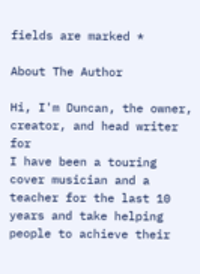fields are marked *

About The Author

Hi, I'm Duncan, the owner, creator, and head writer for
I have been a touring cover musician and a teacher for the last 10 years and take helping people to achieve their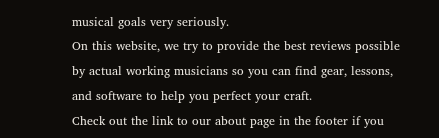musical goals very seriously.
On this website, we try to provide the best reviews possible by actual working musicians so you can find gear, lessons, and software to help you perfect your craft.
Check out the link to our about page in the footer if you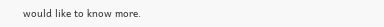would like to know more.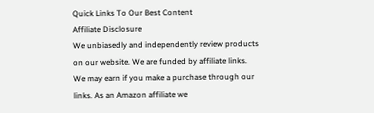Quick Links To Our Best Content
Affiliate Disclosure
We unbiasedly and independently review products on our website. We are funded by affiliate links. We may earn if you make a purchase through our links. As an Amazon affiliate we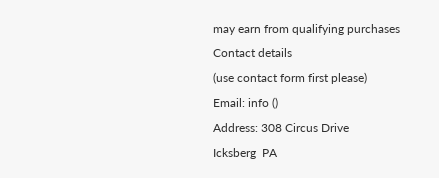may earn from qualifying purchases
Contact details
(use contact form first please)
Email: info ()
Address: 308 Circus Drive
Icksberg  PA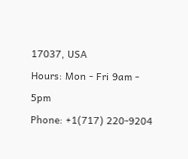17037, USA
Hours: Mon - Fri 9am - 5pm
Phone: +1(717) 220-9204